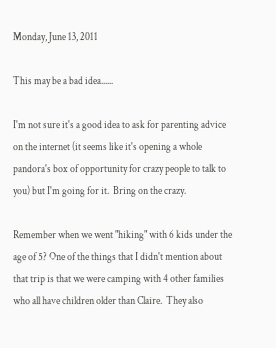Monday, June 13, 2011

This may be a bad idea......

I'm not sure it's a good idea to ask for parenting advice on the internet (it seems like it's opening a whole pandora's box of opportunity for crazy people to talk to you) but I'm going for it.  Bring on the crazy.

Remember when we went "hiking" with 6 kids under the age of 5? One of the things that I didn't mention about that trip is that we were camping with 4 other families who all have children older than Claire.  They also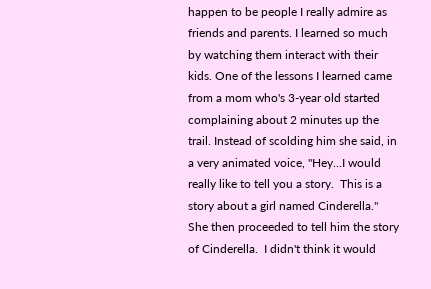happen to be people I really admire as friends and parents. I learned so much by watching them interact with their kids. One of the lessons I learned came from a mom who's 3-year old started complaining about 2 minutes up the trail. Instead of scolding him she said, in a very animated voice, "Hey...I would really like to tell you a story.  This is a story about a girl named Cinderella."  She then proceeded to tell him the story of Cinderella.  I didn't think it would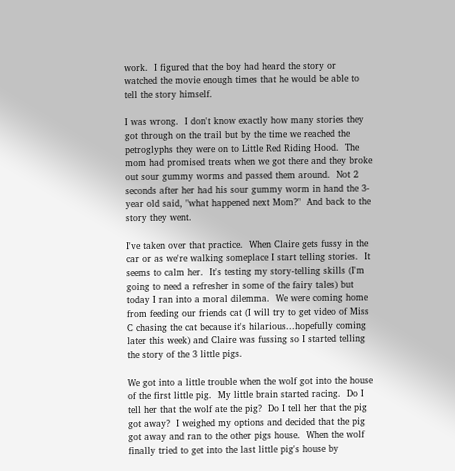work.  I figured that the boy had heard the story or watched the movie enough times that he would be able to tell the story himself.

I was wrong.  I don't know exactly how many stories they got through on the trail but by the time we reached the petroglyphs they were on to Little Red Riding Hood.  The mom had promised treats when we got there and they broke out sour gummy worms and passed them around.  Not 2 seconds after her had his sour gummy worm in hand the 3-year old said, "what happened next Mom?"  And back to the story they went.

I've taken over that practice.  When Claire gets fussy in the car or as we're walking someplace I start telling stories.  It seems to calm her.  It's testing my story-telling skills (I'm going to need a refresher in some of the fairy tales) but today I ran into a moral dilemma.  We were coming home from feeding our friends cat (I will try to get video of Miss C chasing the cat because it's hilarious...hopefully coming later this week) and Claire was fussing so I started telling the story of the 3 little pigs.

We got into a little trouble when the wolf got into the house of the first little pig.  My little brain started racing.  Do I tell her that the wolf ate the pig?  Do I tell her that the pig got away?  I weighed my options and decided that the pig got away and ran to the other pigs house.  When the wolf finally tried to get into the last little pig's house by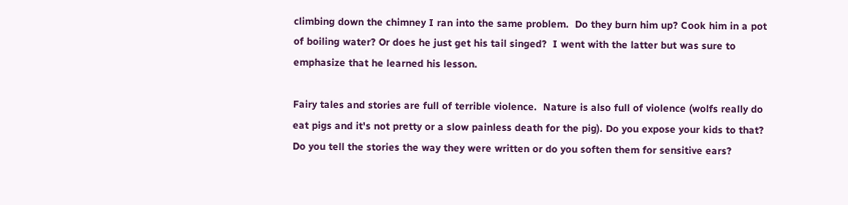climbing down the chimney I ran into the same problem.  Do they burn him up? Cook him in a pot of boiling water? Or does he just get his tail singed?  I went with the latter but was sure to emphasize that he learned his lesson.

Fairy tales and stories are full of terrible violence.  Nature is also full of violence (wolfs really do eat pigs and it's not pretty or a slow painless death for the pig). Do you expose your kids to that?  Do you tell the stories the way they were written or do you soften them for sensitive ears?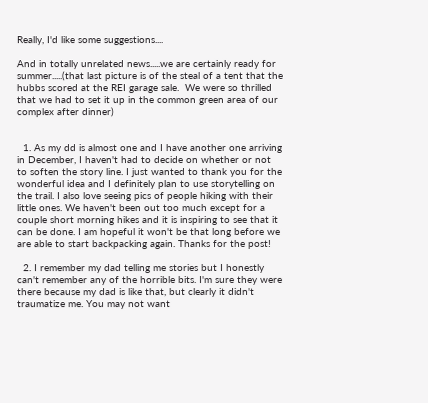Really, I'd like some suggestions....

And in totally unrelated news.....we are certainly ready for summer.....(that last picture is of the steal of a tent that the hubbs scored at the REI garage sale.  We were so thrilled that we had to set it up in the common green area of our complex after dinner)


  1. As my dd is almost one and I have another one arriving in December, I haven't had to decide on whether or not to soften the story line. I just wanted to thank you for the wonderful idea and I definitely plan to use storytelling on the trail. I also love seeing pics of people hiking with their little ones. We haven't been out too much except for a couple short morning hikes and it is inspiring to see that it can be done. I am hopeful it won't be that long before we are able to start backpacking again. Thanks for the post!

  2. I remember my dad telling me stories but I honestly can't remember any of the horrible bits. I'm sure they were there because my dad is like that, but clearly it didn't traumatize me. You may not want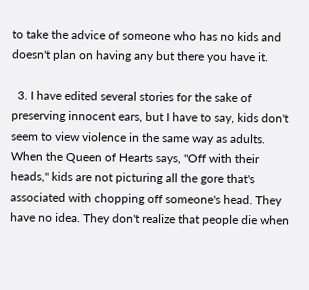to take the advice of someone who has no kids and doesn't plan on having any but there you have it.

  3. I have edited several stories for the sake of preserving innocent ears, but I have to say, kids don't seem to view violence in the same way as adults. When the Queen of Hearts says, "Off with their heads," kids are not picturing all the gore that's associated with chopping off someone's head. They have no idea. They don't realize that people die when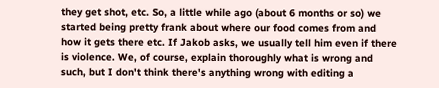they get shot, etc. So, a little while ago (about 6 months or so) we started being pretty frank about where our food comes from and how it gets there etc. If Jakob asks, we usually tell him even if there is violence. We, of course, explain thoroughly what is wrong and such, but I don't think there's anything wrong with editing a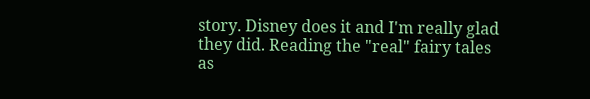story. Disney does it and I'm really glad they did. Reading the "real" fairy tales as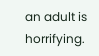an adult is horrifying.